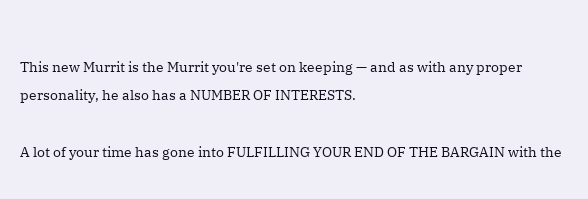This new Murrit is the Murrit you're set on keeping — and as with any proper personality, he also has a NUMBER OF INTERESTS.

A lot of your time has gone into FULFILLING YOUR END OF THE BARGAIN with the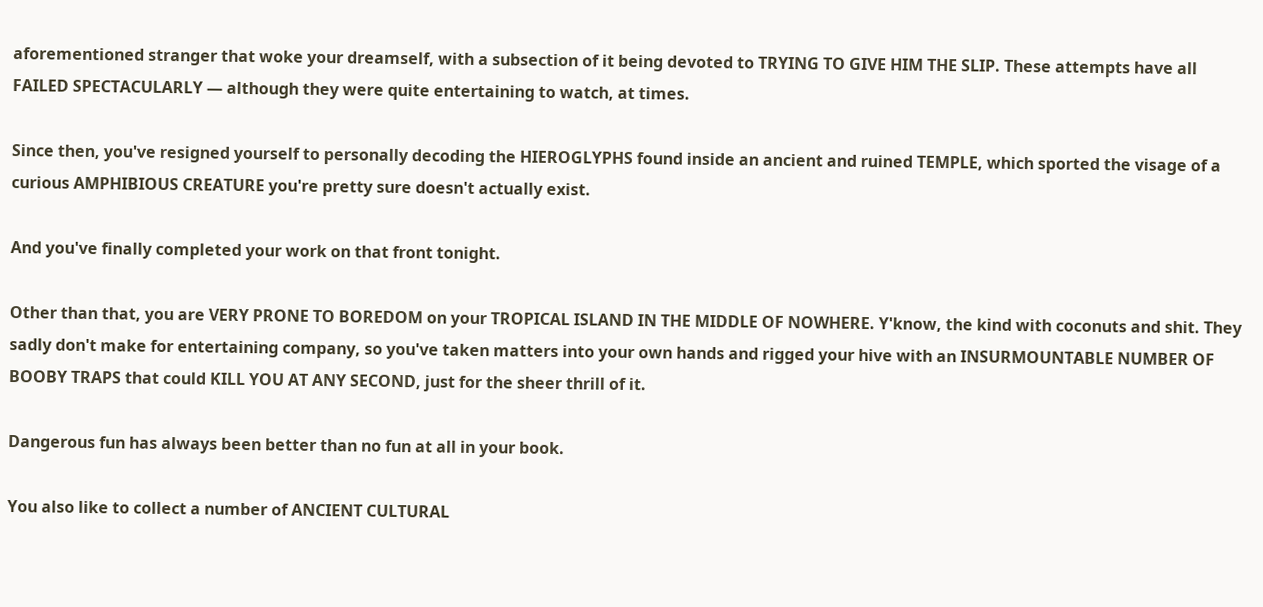aforementioned stranger that woke your dreamself, with a subsection of it being devoted to TRYING TO GIVE HIM THE SLIP. These attempts have all FAILED SPECTACULARLY — although they were quite entertaining to watch, at times.

Since then, you've resigned yourself to personally decoding the HIEROGLYPHS found inside an ancient and ruined TEMPLE, which sported the visage of a curious AMPHIBIOUS CREATURE you're pretty sure doesn't actually exist.

And you've finally completed your work on that front tonight.

Other than that, you are VERY PRONE TO BOREDOM on your TROPICAL ISLAND IN THE MIDDLE OF NOWHERE. Y'know, the kind with coconuts and shit. They sadly don't make for entertaining company, so you've taken matters into your own hands and rigged your hive with an INSURMOUNTABLE NUMBER OF BOOBY TRAPS that could KILL YOU AT ANY SECOND, just for the sheer thrill of it.

Dangerous fun has always been better than no fun at all in your book.

You also like to collect a number of ANCIENT CULTURAL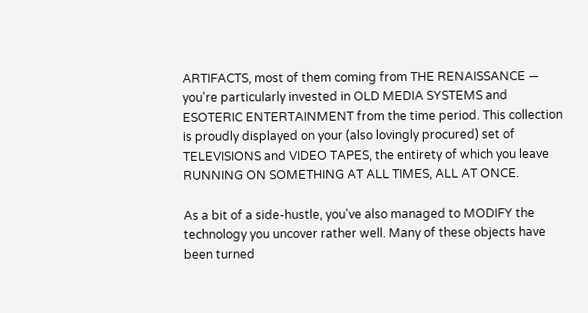ARTIFACTS, most of them coming from THE RENAISSANCE — you're particularly invested in OLD MEDIA SYSTEMS and ESOTERIC ENTERTAINMENT from the time period. This collection is proudly displayed on your (also lovingly procured) set of TELEVISIONS and VIDEO TAPES, the entirety of which you leave RUNNING ON SOMETHING AT ALL TIMES, ALL AT ONCE.

As a bit of a side-hustle, you've also managed to MODIFY the technology you uncover rather well. Many of these objects have been turned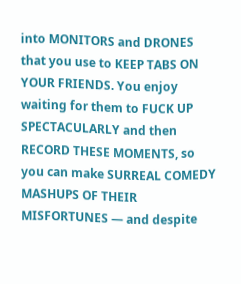into MONITORS and DRONES that you use to KEEP TABS ON YOUR FRIENDS. You enjoy waiting for them to FUCK UP SPECTACULARLY and then RECORD THESE MOMENTS, so you can make SURREAL COMEDY MASHUPS OF THEIR MISFORTUNES — and despite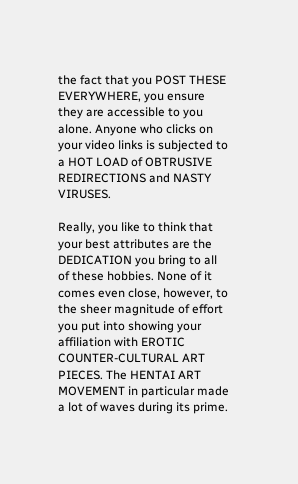the fact that you POST THESE EVERYWHERE, you ensure they are accessible to you alone. Anyone who clicks on your video links is subjected to a HOT LOAD of OBTRUSIVE REDIRECTIONS and NASTY VIRUSES.

Really, you like to think that your best attributes are the DEDICATION you bring to all of these hobbies. None of it comes even close, however, to the sheer magnitude of effort you put into showing your affiliation with EROTIC COUNTER-CULTURAL ART PIECES. The HENTAI ART MOVEMENT in particular made a lot of waves during its prime.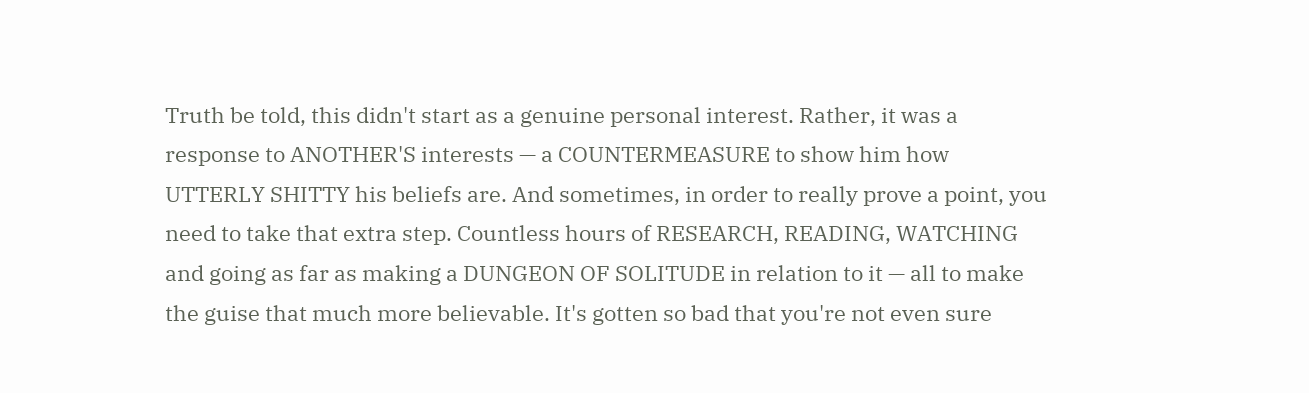Truth be told, this didn't start as a genuine personal interest. Rather, it was a response to ANOTHER'S interests — a COUNTERMEASURE to show him how UTTERLY SHITTY his beliefs are. And sometimes, in order to really prove a point, you need to take that extra step. Countless hours of RESEARCH, READING, WATCHING and going as far as making a DUNGEON OF SOLITUDE in relation to it — all to make the guise that much more believable. It's gotten so bad that you're not even sure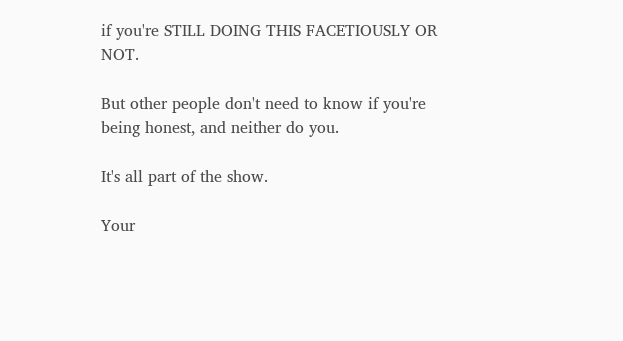if you're STILL DOING THIS FACETIOUSLY OR NOT.

But other people don't need to know if you're being honest, and neither do you.

It's all part of the show.

Your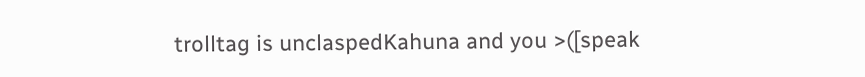trolltag is unclaspedKahuna and you >([speak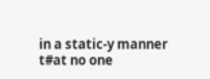in a static-y manner t#at no one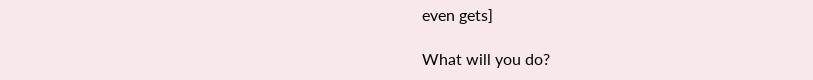even gets]

What will you do?